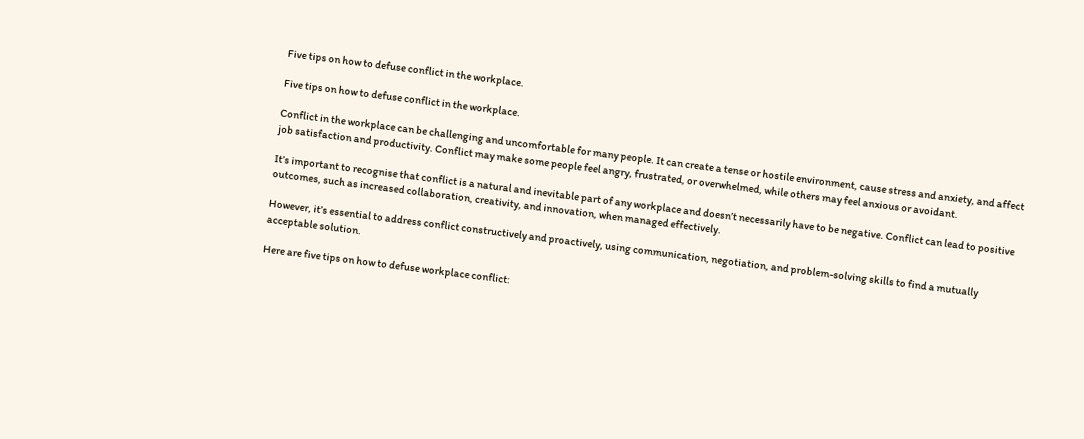Five tips on how to defuse conflict in the workplace.

Five tips on how to defuse conflict in the workplace.

Conflict in the workplace can be challenging and uncomfortable for many people. It can create a tense or hostile environment, cause stress and anxiety, and affect job satisfaction and productivity. Conflict may make some people feel angry, frustrated, or overwhelmed, while others may feel anxious or avoidant.

It’s important to recognise that conflict is a natural and inevitable part of any workplace and doesn’t necessarily have to be negative. Conflict can lead to positive outcomes, such as increased collaboration, creativity, and innovation, when managed effectively.

However, it’s essential to address conflict constructively and proactively, using communication, negotiation, and problem-solving skills to find a mutually acceptable solution.

Here are five tips on how to defuse workplace conflict: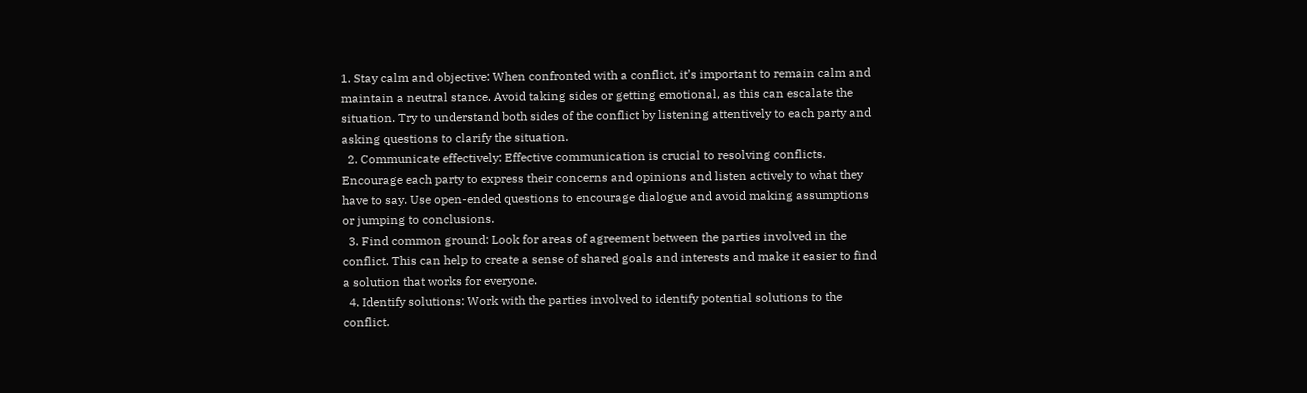1. Stay calm and objective: When confronted with a conflict, it’s important to remain calm and maintain a neutral stance. Avoid taking sides or getting emotional, as this can escalate the situation. Try to understand both sides of the conflict by listening attentively to each party and asking questions to clarify the situation.
  2. Communicate effectively: Effective communication is crucial to resolving conflicts. Encourage each party to express their concerns and opinions and listen actively to what they have to say. Use open-ended questions to encourage dialogue and avoid making assumptions or jumping to conclusions.
  3. Find common ground: Look for areas of agreement between the parties involved in the conflict. This can help to create a sense of shared goals and interests and make it easier to find a solution that works for everyone.
  4. Identify solutions: Work with the parties involved to identify potential solutions to the conflict.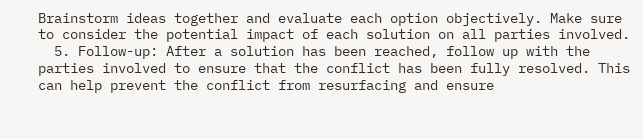Brainstorm ideas together and evaluate each option objectively. Make sure to consider the potential impact of each solution on all parties involved.
  5. Follow-up: After a solution has been reached, follow up with the parties involved to ensure that the conflict has been fully resolved. This can help prevent the conflict from resurfacing and ensure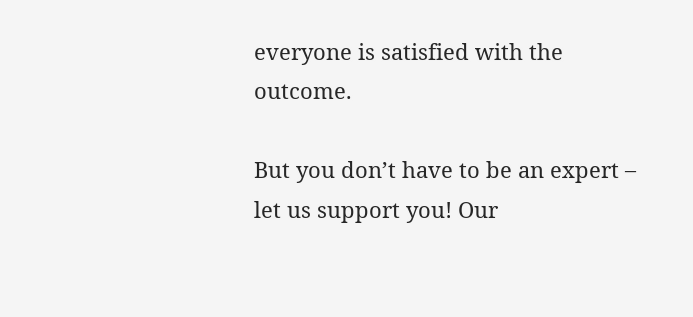everyone is satisfied with the outcome.

But you don’t have to be an expert – let us support you! Our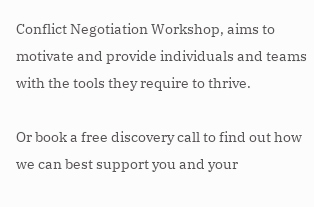Conflict Negotiation Workshop, aims to motivate and provide individuals and teams with the tools they require to thrive.

Or book a free discovery call to find out how we can best support you and your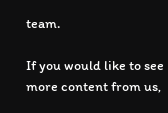team.

If you would like to see more content from us,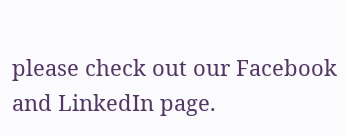please check out our Facebook and LinkedIn page.